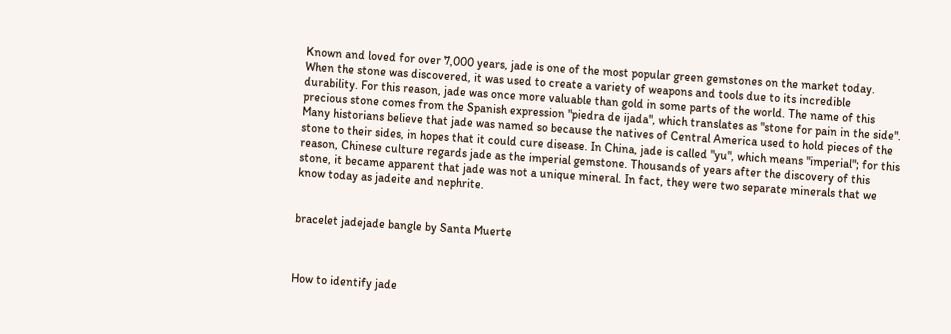Known and loved for over 7,000 years, jade is one of the most popular green gemstones on the market today. When the stone was discovered, it was used to create a variety of weapons and tools due to its incredible durability. For this reason, jade was once more valuable than gold in some parts of the world. The name of this precious stone comes from the Spanish expression "piedra de ijada", which translates as "stone for pain in the side". Many historians believe that jade was named so because the natives of Central America used to hold pieces of the stone to their sides, in hopes that it could cure disease. In China, jade is called "yu", which means "imperial"; for this reason, Chinese culture regards jade as the imperial gemstone. Thousands of years after the discovery of this stone, it became apparent that jade was not a unique mineral. In fact, they were two separate minerals that we know today as jadeite and nephrite.


bracelet jadejade bangle by Santa Muerte



How to identify jade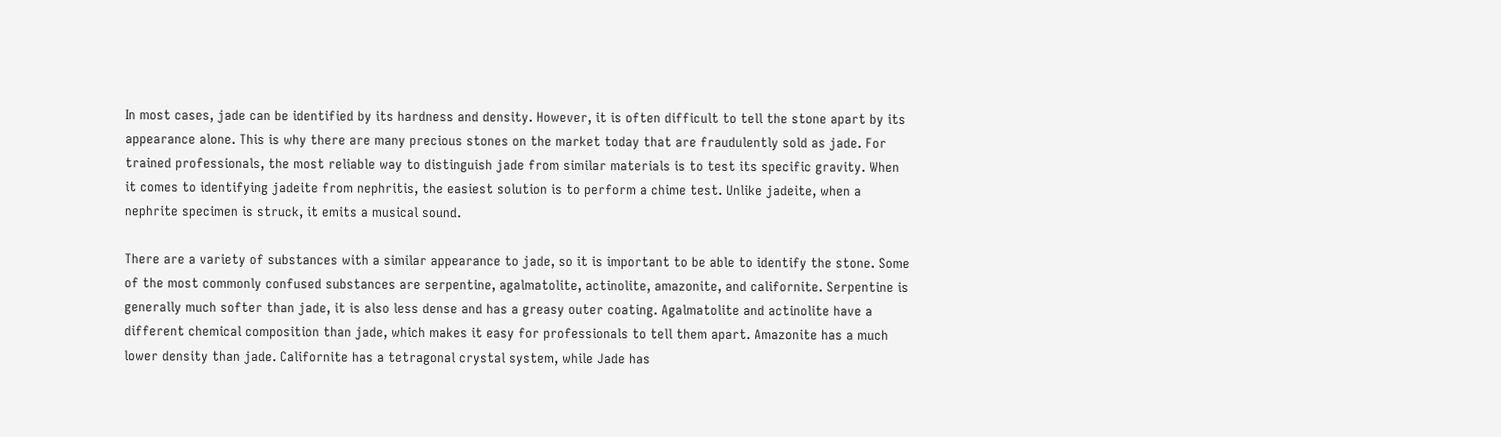In most cases, jade can be identified by its hardness and density. However, it is often difficult to tell the stone apart by its appearance alone. This is why there are many precious stones on the market today that are fraudulently sold as jade. For trained professionals, the most reliable way to distinguish jade from similar materials is to test its specific gravity. When it comes to identifying jadeite from nephritis, the easiest solution is to perform a chime test. Unlike jadeite, when a nephrite specimen is struck, it emits a musical sound.

There are a variety of substances with a similar appearance to jade, so it is important to be able to identify the stone. Some of the most commonly confused substances are serpentine, agalmatolite, actinolite, amazonite, and californite. Serpentine is generally much softer than jade, it is also less dense and has a greasy outer coating. Agalmatolite and actinolite have a different chemical composition than jade, which makes it easy for professionals to tell them apart. Amazonite has a much lower density than jade. Californite has a tetragonal crystal system, while Jade has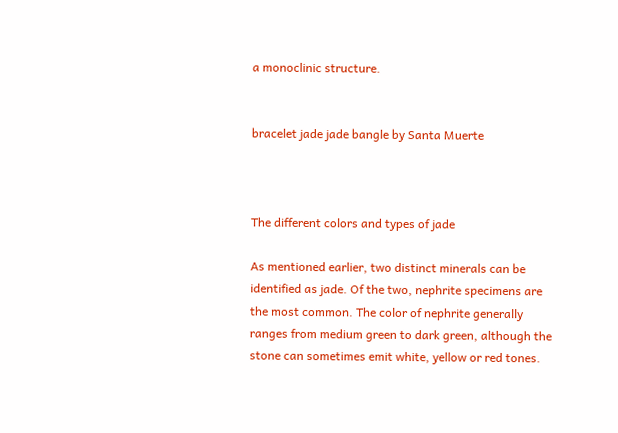a monoclinic structure.


bracelet jade jade bangle by Santa Muerte



The different colors and types of jade

As mentioned earlier, two distinct minerals can be identified as jade. Of the two, nephrite specimens are the most common. The color of nephrite generally ranges from medium green to dark green, although the stone can sometimes emit white, yellow or red tones.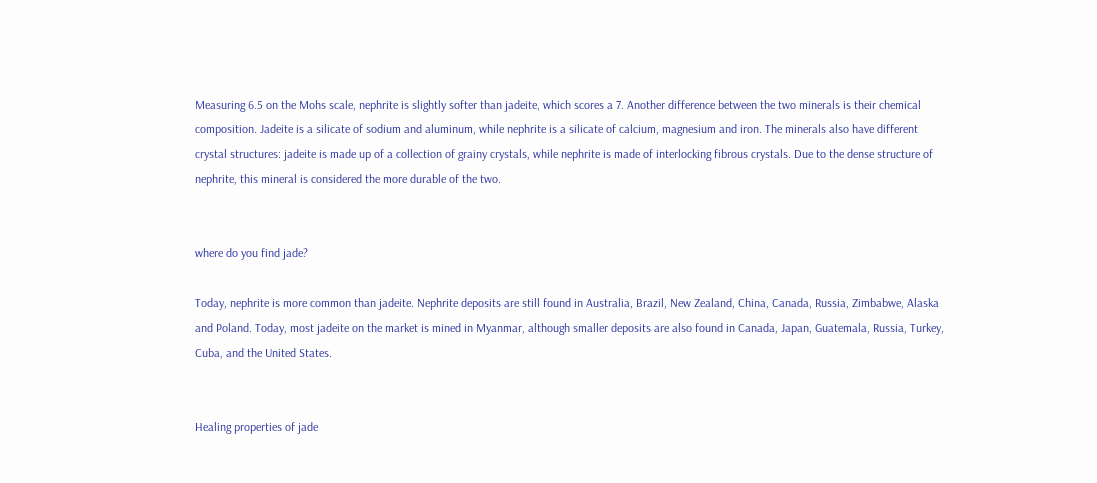Measuring 6.5 on the Mohs scale, nephrite is slightly softer than jadeite, which scores a 7. Another difference between the two minerals is their chemical composition. Jadeite is a silicate of sodium and aluminum, while nephrite is a silicate of calcium, magnesium and iron. The minerals also have different crystal structures: jadeite is made up of a collection of grainy crystals, while nephrite is made of interlocking fibrous crystals. Due to the dense structure of nephrite, this mineral is considered the more durable of the two.


where do you find jade?

Today, nephrite is more common than jadeite. Nephrite deposits are still found in Australia, Brazil, New Zealand, China, Canada, Russia, Zimbabwe, Alaska and Poland. Today, most jadeite on the market is mined in Myanmar, although smaller deposits are also found in Canada, Japan, Guatemala, Russia, Turkey, Cuba, and the United States.


Healing properties of jade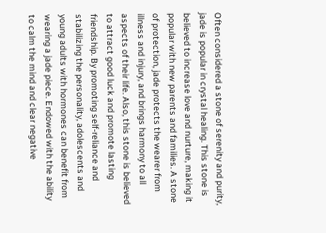Often considered a stone of serenity and purity, jade is popular in crystal healing. This stone is believed to increase love and nurture, making it popular with new parents and families. A stone of protection, jade protects the wearer from illness and injury, and brings harmony to all aspects of their life. Also, this stone is believed to attract good luck and promote lasting friendship. By promoting self-reliance and stabilizing the personality, adolescents and young adults with hormones can benefit from wearing a jade piece. Endowed with the ability to calm the mind and clear negative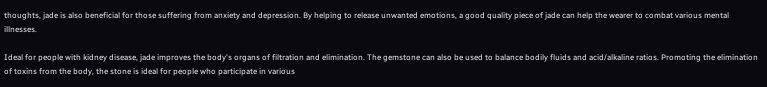thoughts, jade is also beneficial for those suffering from anxiety and depression. By helping to release unwanted emotions, a good quality piece of jade can help the wearer to combat various mental illnesses.

Ideal for people with kidney disease, jade improves the body's organs of filtration and elimination. The gemstone can also be used to balance bodily fluids and acid/alkaline ratios. Promoting the elimination of toxins from the body, the stone is ideal for people who participate in various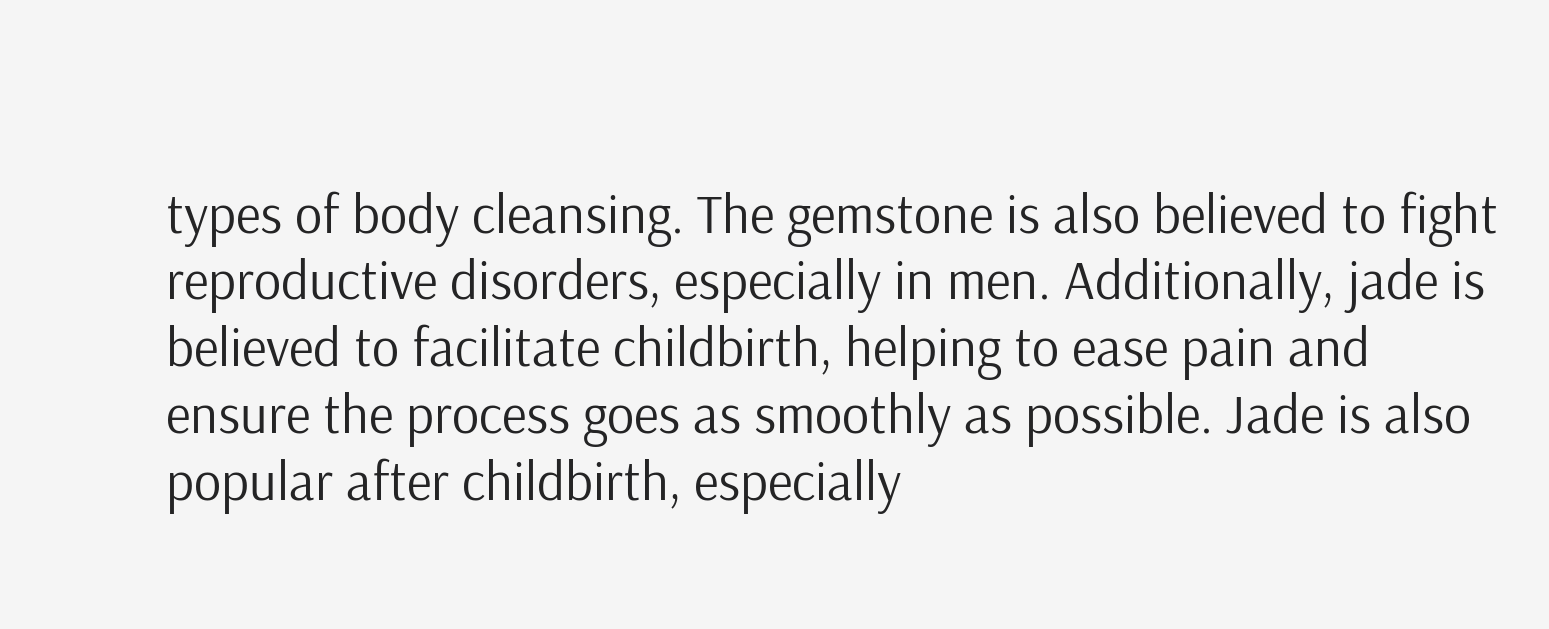types of body cleansing. The gemstone is also believed to fight reproductive disorders, especially in men. Additionally, jade is believed to facilitate childbirth, helping to ease pain and ensure the process goes as smoothly as possible. Jade is also popular after childbirth, especially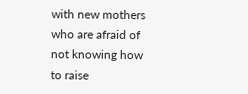with new mothers who are afraid of not knowing how to raise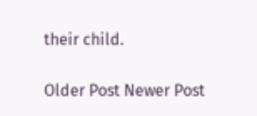their child.

Older Post Newer Post